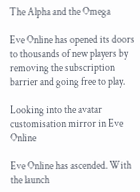The Alpha and the Omega

Eve Online has opened its doors to thousands of new players by removing the subscription barrier and going free to play.

Looking into the avatar customisation mirror in Eve Online

Eve Online has ascended. With the launch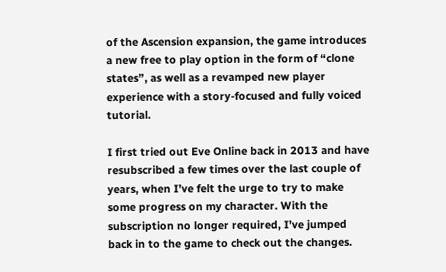of the Ascension expansion, the game introduces a new free to play option in the form of “clone states”, as well as a revamped new player experience with a story-focused and fully voiced tutorial.

I first tried out Eve Online back in 2013 and have resubscribed a few times over the last couple of years, when I’ve felt the urge to try to make some progress on my character. With the subscription no longer required, I’ve jumped back in to the game to check out the changes.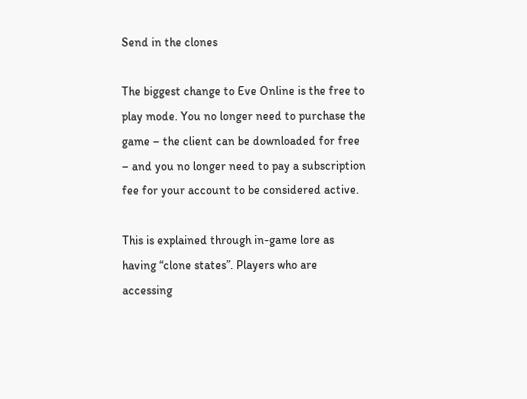Send in the clones

The biggest change to Eve Online is the free to play mode. You no longer need to purchase the game – the client can be downloaded for free – and you no longer need to pay a subscription fee for your account to be considered active.

This is explained through in-game lore as having “clone states”. Players who are accessing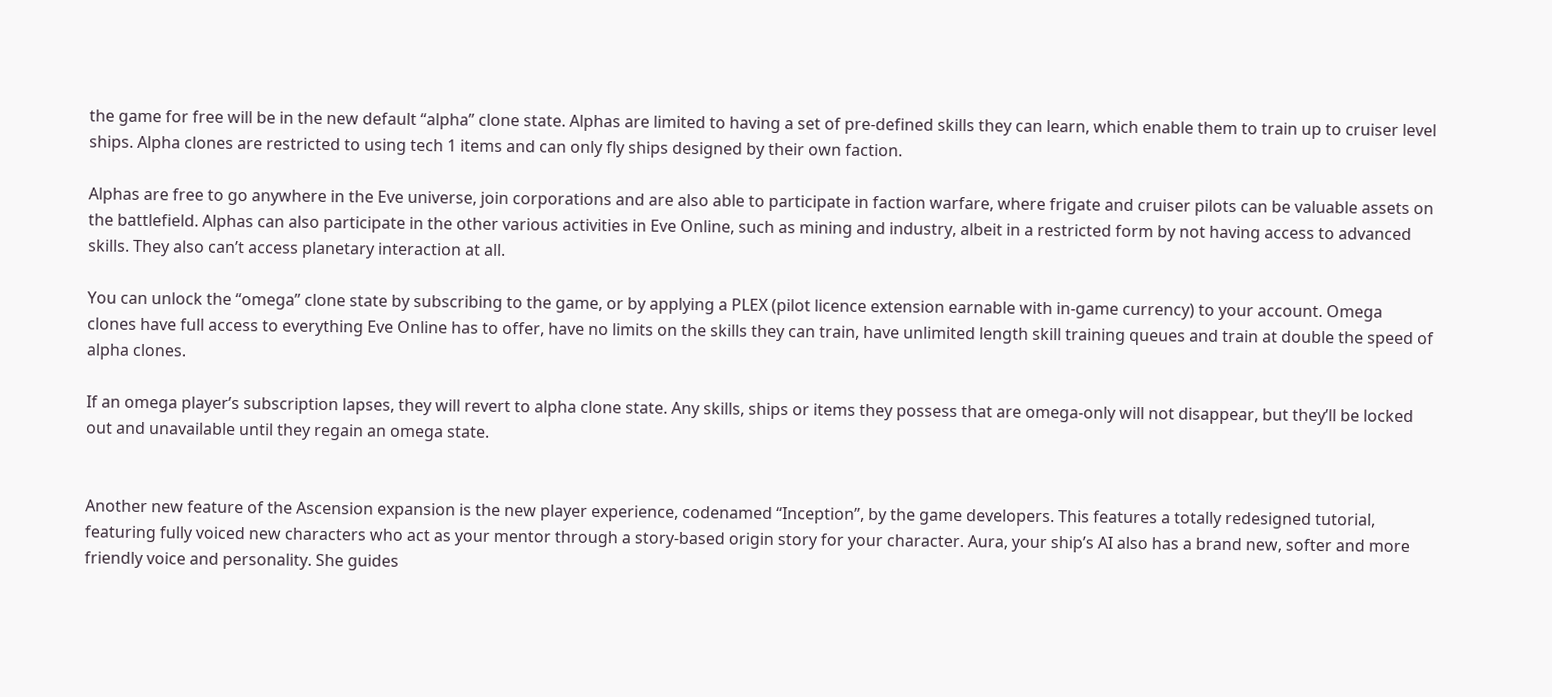the game for free will be in the new default “alpha” clone state. Alphas are limited to having a set of pre-defined skills they can learn, which enable them to train up to cruiser level ships. Alpha clones are restricted to using tech 1 items and can only fly ships designed by their own faction.

Alphas are free to go anywhere in the Eve universe, join corporations and are also able to participate in faction warfare, where frigate and cruiser pilots can be valuable assets on the battlefield. Alphas can also participate in the other various activities in Eve Online, such as mining and industry, albeit in a restricted form by not having access to advanced skills. They also can’t access planetary interaction at all.

You can unlock the “omega” clone state by subscribing to the game, or by applying a PLEX (pilot licence extension earnable with in-game currency) to your account. Omega clones have full access to everything Eve Online has to offer, have no limits on the skills they can train, have unlimited length skill training queues and train at double the speed of alpha clones.

If an omega player’s subscription lapses, they will revert to alpha clone state. Any skills, ships or items they possess that are omega-only will not disappear, but they’ll be locked out and unavailable until they regain an omega state.


Another new feature of the Ascension expansion is the new player experience, codenamed “Inception”, by the game developers. This features a totally redesigned tutorial, featuring fully voiced new characters who act as your mentor through a story-based origin story for your character. Aura, your ship’s AI also has a brand new, softer and more friendly voice and personality. She guides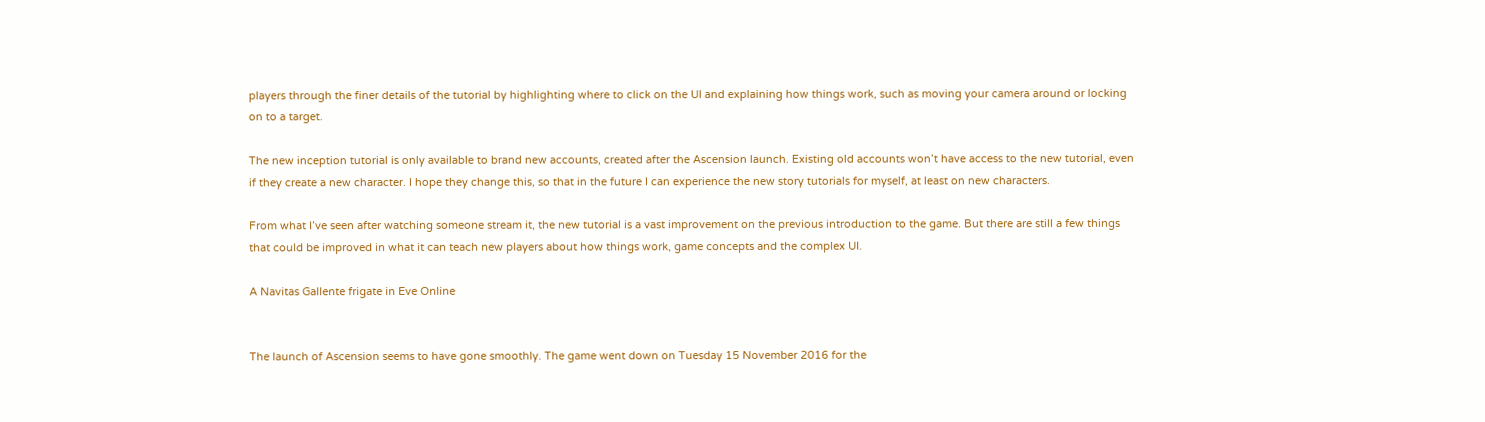players through the finer details of the tutorial by highlighting where to click on the UI and explaining how things work, such as moving your camera around or locking on to a target.

The new inception tutorial is only available to brand new accounts, created after the Ascension launch. Existing old accounts won’t have access to the new tutorial, even if they create a new character. I hope they change this, so that in the future I can experience the new story tutorials for myself, at least on new characters.

From what I’ve seen after watching someone stream it, the new tutorial is a vast improvement on the previous introduction to the game. But there are still a few things that could be improved in what it can teach new players about how things work, game concepts and the complex UI.

A Navitas Gallente frigate in Eve Online


The launch of Ascension seems to have gone smoothly. The game went down on Tuesday 15 November 2016 for the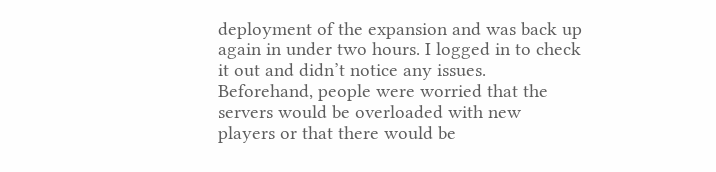deployment of the expansion and was back up again in under two hours. I logged in to check it out and didn’t notice any issues. Beforehand, people were worried that the servers would be overloaded with new players or that there would be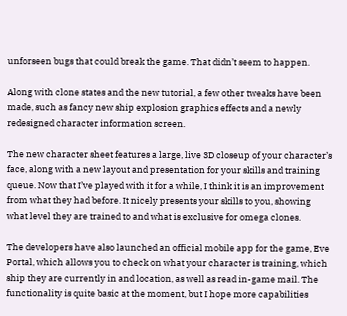unforseen bugs that could break the game. That didn’t seem to happen.

Along with clone states and the new tutorial, a few other tweaks have been made, such as fancy new ship explosion graphics effects and a newly redesigned character information screen.

The new character sheet features a large, live 3D closeup of your character’s face, along with a new layout and presentation for your skills and training queue. Now that I’ve played with it for a while, I think it is an improvement from what they had before. It nicely presents your skills to you, showing what level they are trained to and what is exclusive for omega clones.

The developers have also launched an official mobile app for the game, Eve Portal, which allows you to check on what your character is training, which ship they are currently in and location, as well as read in-game mail. The functionality is quite basic at the moment, but I hope more capabilities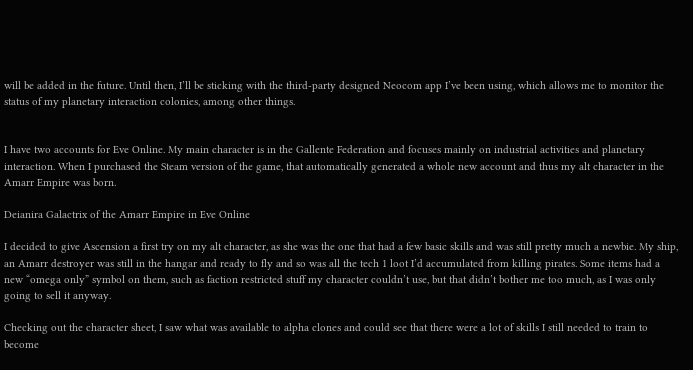will be added in the future. Until then, I’ll be sticking with the third-party designed Neocom app I’ve been using, which allows me to monitor the status of my planetary interaction colonies, among other things.


I have two accounts for Eve Online. My main character is in the Gallente Federation and focuses mainly on industrial activities and planetary interaction. When I purchased the Steam version of the game, that automatically generated a whole new account and thus my alt character in the Amarr Empire was born.

Deianira Galactrix of the Amarr Empire in Eve Online

I decided to give Ascension a first try on my alt character, as she was the one that had a few basic skills and was still pretty much a newbie. My ship, an Amarr destroyer was still in the hangar and ready to fly and so was all the tech 1 loot I’d accumulated from killing pirates. Some items had a new “omega only” symbol on them, such as faction restricted stuff my character couldn’t use, but that didn’t bother me too much, as I was only going to sell it anyway.

Checking out the character sheet, I saw what was available to alpha clones and could see that there were a lot of skills I still needed to train to become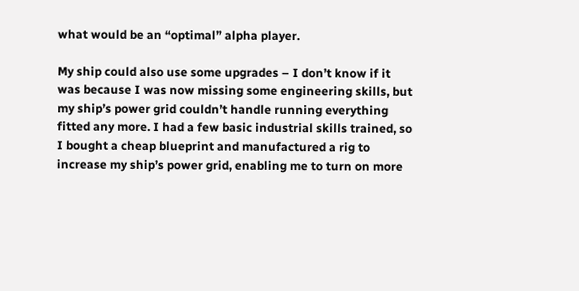what would be an “optimal” alpha player.

My ship could also use some upgrades – I don’t know if it was because I was now missing some engineering skills, but my ship’s power grid couldn’t handle running everything fitted any more. I had a few basic industrial skills trained, so I bought a cheap blueprint and manufactured a rig to increase my ship’s power grid, enabling me to turn on more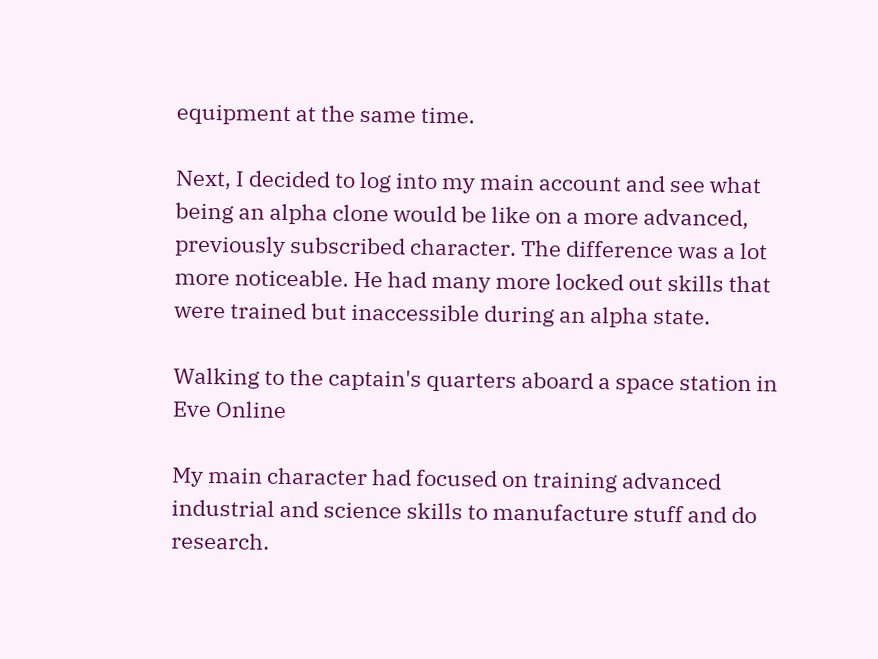equipment at the same time.

Next, I decided to log into my main account and see what being an alpha clone would be like on a more advanced, previously subscribed character. The difference was a lot more noticeable. He had many more locked out skills that were trained but inaccessible during an alpha state.

Walking to the captain's quarters aboard a space station in Eve Online

My main character had focused on training advanced industrial and science skills to manufacture stuff and do research.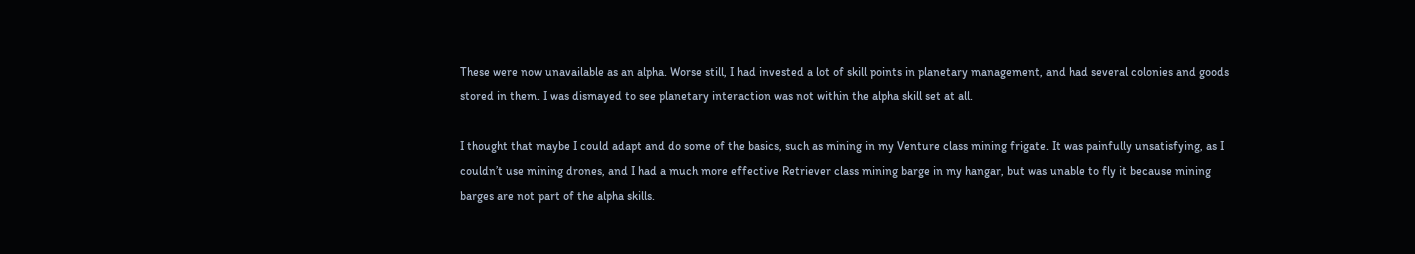These were now unavailable as an alpha. Worse still, I had invested a lot of skill points in planetary management, and had several colonies and goods stored in them. I was dismayed to see planetary interaction was not within the alpha skill set at all.

I thought that maybe I could adapt and do some of the basics, such as mining in my Venture class mining frigate. It was painfully unsatisfying, as I couldn’t use mining drones, and I had a much more effective Retriever class mining barge in my hangar, but was unable to fly it because mining barges are not part of the alpha skills.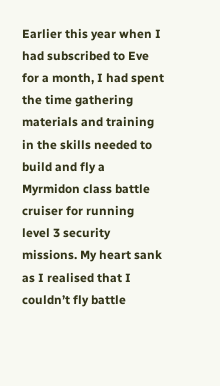Earlier this year when I had subscribed to Eve for a month, I had spent the time gathering materials and training in the skills needed to build and fly a Myrmidon class battle cruiser for running level 3 security missions. My heart sank as I realised that I couldn’t fly battle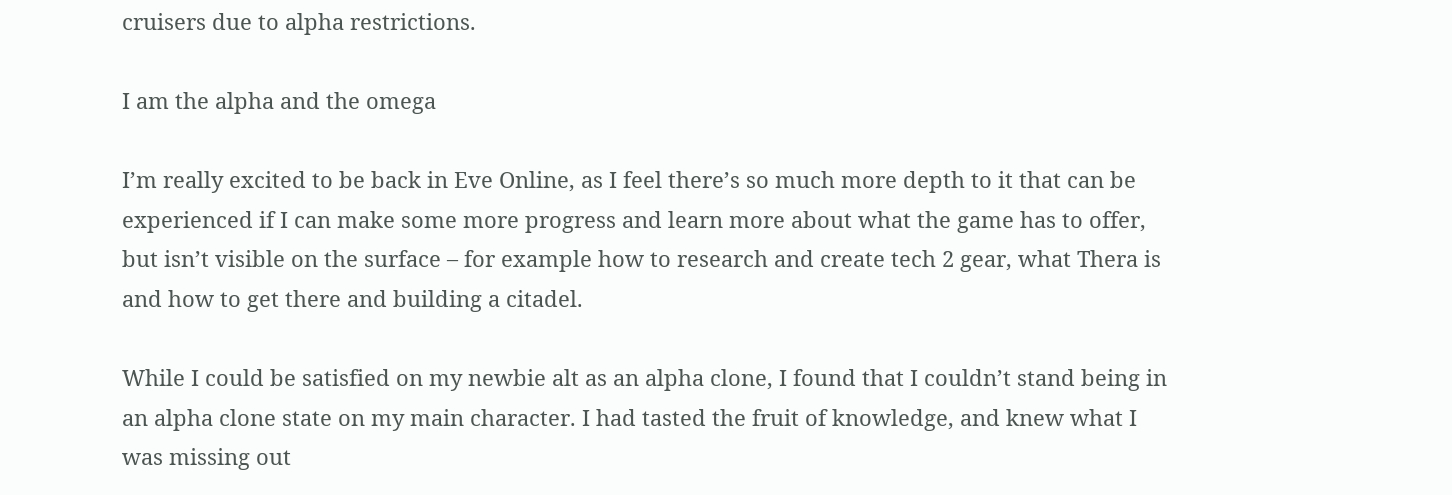cruisers due to alpha restrictions.

I am the alpha and the omega

I’m really excited to be back in Eve Online, as I feel there’s so much more depth to it that can be experienced if I can make some more progress and learn more about what the game has to offer, but isn’t visible on the surface – for example how to research and create tech 2 gear, what Thera is and how to get there and building a citadel.

While I could be satisfied on my newbie alt as an alpha clone, I found that I couldn’t stand being in an alpha clone state on my main character. I had tasted the fruit of knowledge, and knew what I was missing out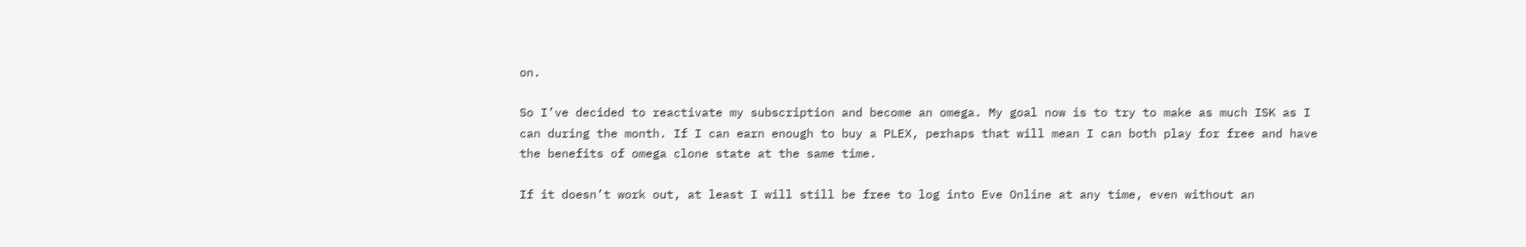on.

So I’ve decided to reactivate my subscription and become an omega. My goal now is to try to make as much ISK as I can during the month. If I can earn enough to buy a PLEX, perhaps that will mean I can both play for free and have the benefits of omega clone state at the same time.

If it doesn’t work out, at least I will still be free to log into Eve Online at any time, even without an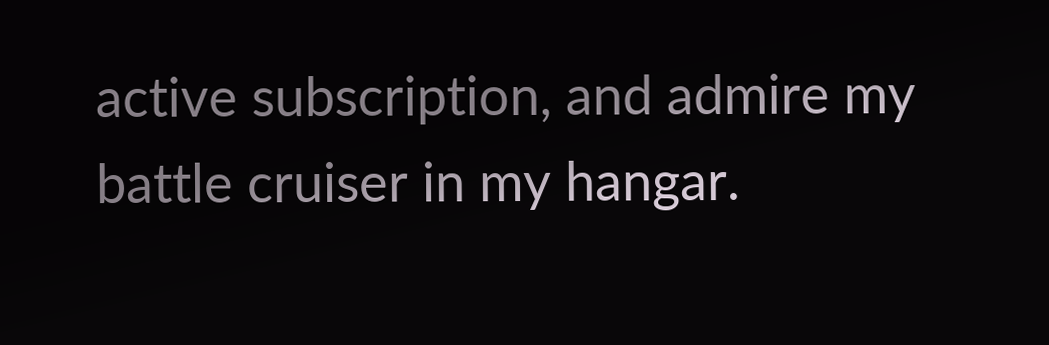active subscription, and admire my battle cruiser in my hangar.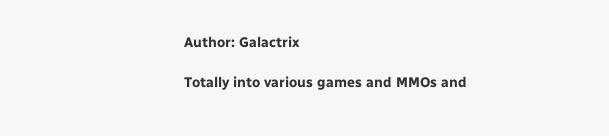Author: Galactrix

Totally into various games and MMOs and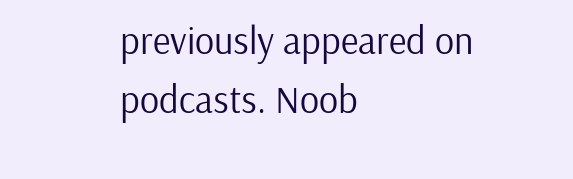previously appeared on podcasts. Noob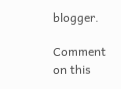blogger.

Comment on this